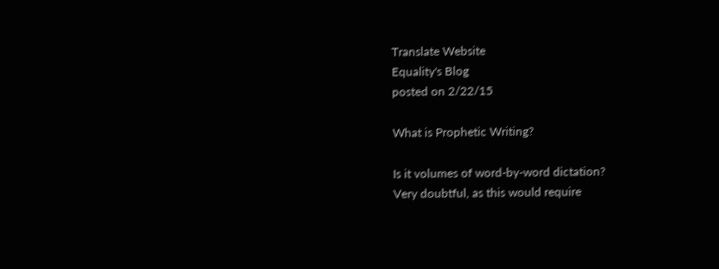Translate Website
Equality's Blog
posted on 2/22/15

What is Prophetic Writing?

Is it volumes of word-by-word dictation?
Very doubtful, as this would require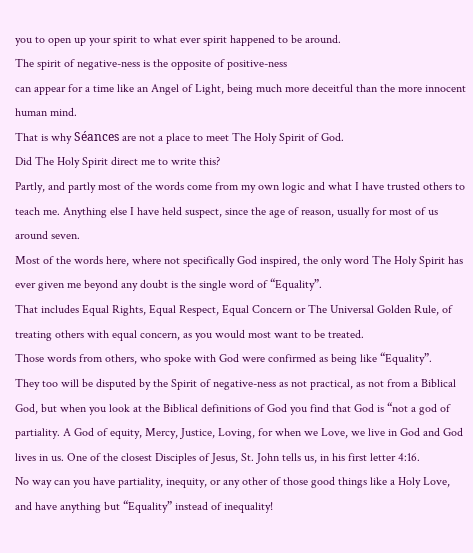you to open up your spirit to what ever spirit happened to be around.
The spirit of negative-ness is the opposite of positive-ness
can appear for a time like an Angel of Light, being much more deceitful than the more innocent human mind.
That is why Séances are not a place to meet The Holy Spirit of God.
Did The Holy Spirit direct me to write this?
Partly, and partly most of the words come from my own logic and what I have trusted others to teach me. Anything else I have held suspect, since the age of reason, usually for most of us around seven.
Most of the words here, where not specifically God inspired, the only word The Holy Spirit has ever given me beyond any doubt is the single word of “Equality”.
That includes Equal Rights, Equal Respect, Equal Concern or The Universal Golden Rule, of treating others with equal concern, as you would most want to be treated.
Those words from others, who spoke with God were confirmed as being like “Equality”.
They too will be disputed by the Spirit of negative-ness as not practical, as not from a Biblical God, but when you look at the Biblical definitions of God you find that God is “not a god of partiality. A God of equity, Mercy, Justice, Loving, for when we Love, we live in God and God lives in us. One of the closest Disciples of Jesus, St. John tells us, in his first letter 4:16.
No way can you have partiality, inequity, or any other of those good things like a Holy Love, and have anything but “Equality” instead of inequality!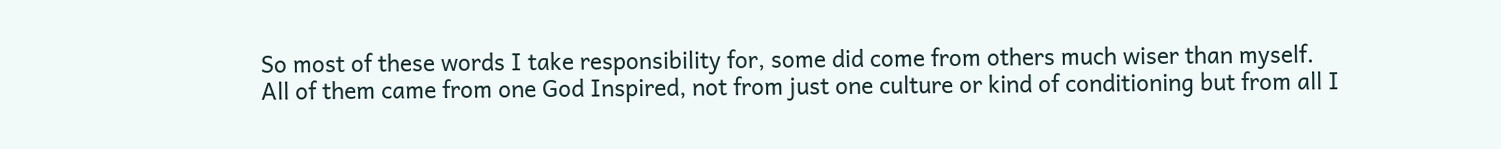So most of these words I take responsibility for, some did come from others much wiser than myself.
All of them came from one God Inspired, not from just one culture or kind of conditioning but from all I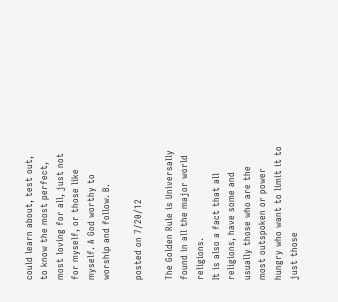could learn about, test out, to know the most perfect, most loving for all, just not for myself, or those like myself. A God worthy to worship and follow. B.

posted on 7/20/12

The Golden Rule is Universally found in all the major world religions.
It is also a fact that all religions, have some and usually those who are the most outspoken or power hungry who want to limit it to just those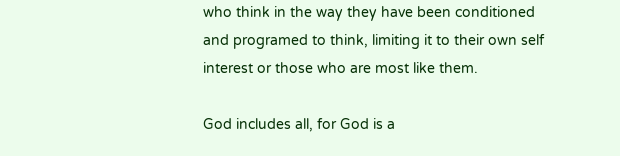who think in the way they have been conditioned and programed to think, limiting it to their own self interest or those who are most like them.

God includes all, for God is a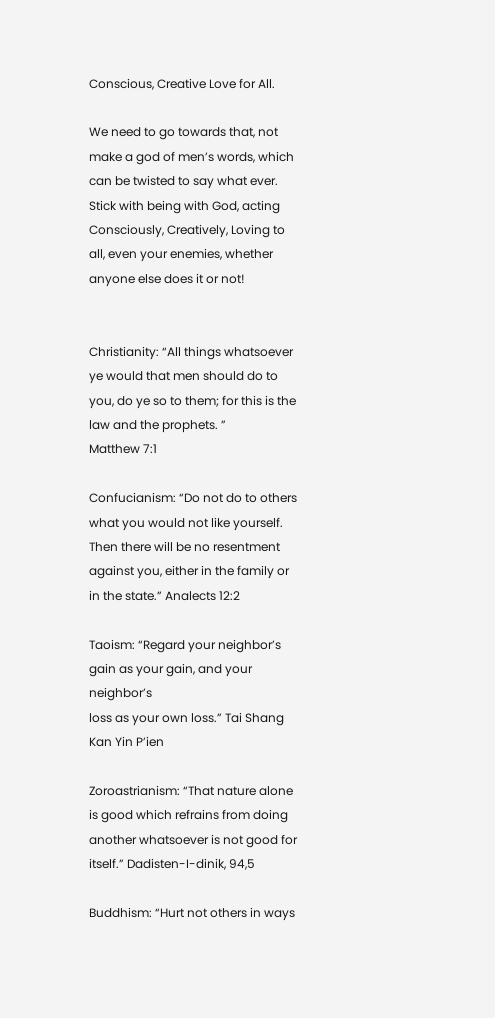Conscious, Creative Love for All.

We need to go towards that, not make a god of men’s words, which can be twisted to say what ever.
Stick with being with God, acting Consciously, Creatively, Loving to all, even your enemies, whether anyone else does it or not!


Christianity: “All things whatsoever ye would that men should do to
you, do ye so to them; for this is the law and the prophets. ”
Matthew 7:1

Confucianism: “Do not do to others what you would not like yourself.
Then there will be no resentment against you, either in the family or
in the state.” Analects 12:2

Taoism: “Regard your neighbor’s gain as your gain, and your neighbor’s
loss as your own loss.” Tai Shang Kan Yin P’ien

Zoroastrianism: “That nature alone is good which refrains from doing
another whatsoever is not good for itself.” Dadisten-I-dinik, 94,5

Buddhism: “Hurt not others in ways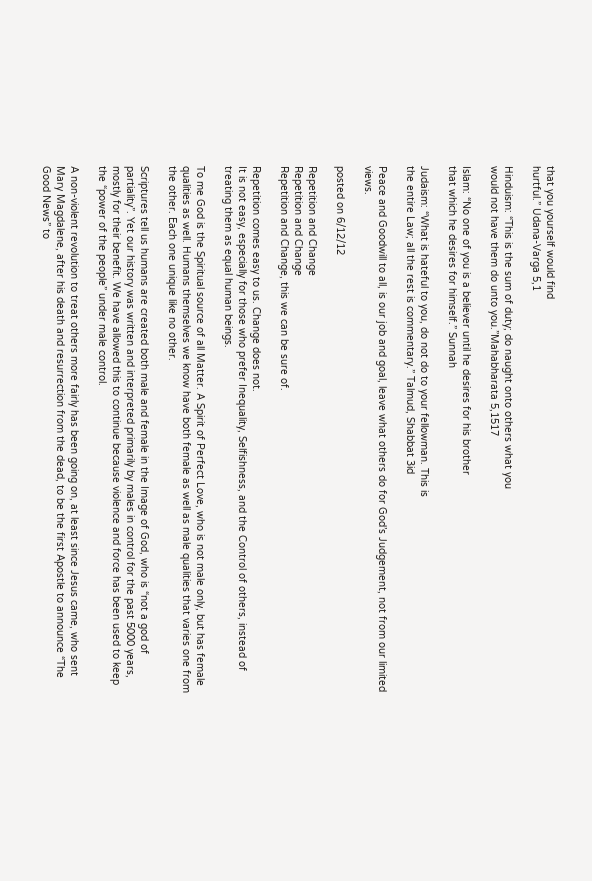that you yourself would find
hurtful.” Udana-Varga 5,1

Hinduism: “This is the sum of duty; do naught onto others what you
would not have them do unto you.”Mahabharata 5,1517

Islam: “No one of you is a believer until he desires for his brother
that which he desires for himself.” Sunnah

Judaism: “What is hateful to you, do not do to your fellowman. This is
the entire Law; all the rest is commentary.” Talmud, Shabbat 3id

Peace and Goodwill to all, is our job and goal, leave what others do for God’s Judgement, not from our limited views.

posted on 6/12/12

Repetition and Change
Repetition and Change
Repetition and Change, this we can be sure of.

Repetition comes easy to us. Change does not.
It is not easy, especially for those who prefer Inequality, Selfishness, and the Control of others, instead of treating them as equal human beings.

To me God is the Spiritual source of all Matter. A Spirit of Perfect Love, who is not male only, but has female qualities as well. Humans themselves we know have both female as well as male qualities that varies one from the other. Each one unique like no other.

Scriptures tell us humans are created both male and female in the Image of God, who is “not a god of partiality”. Yet our history was written and interpreted primarily by males in control for the past 5000 years, mostly for their benefit. We have allowed this to continue because violence and force has been used to keep the “power of the people” under male control.

A non-violent revolution to treat others more fairly has been going on, at least since Jesus came, who sent Mary Magdalene, after his death and resurrection from the dead, to be the first Apostle to announce “The Good News” to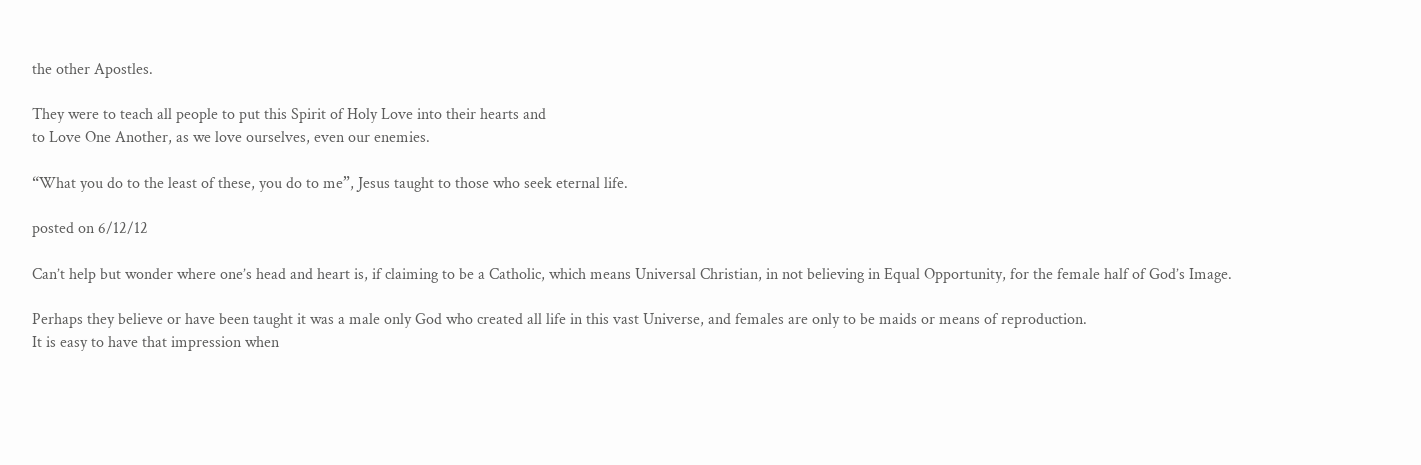the other Apostles.

They were to teach all people to put this Spirit of Holy Love into their hearts and
to Love One Another, as we love ourselves, even our enemies.

“What you do to the least of these, you do to me”, Jesus taught to those who seek eternal life.

posted on 6/12/12

Can’t help but wonder where one’s head and heart is, if claiming to be a Catholic, which means Universal Christian, in not believing in Equal Opportunity, for the female half of God’s Image.

Perhaps they believe or have been taught it was a male only God who created all life in this vast Universe, and females are only to be maids or means of reproduction.
It is easy to have that impression when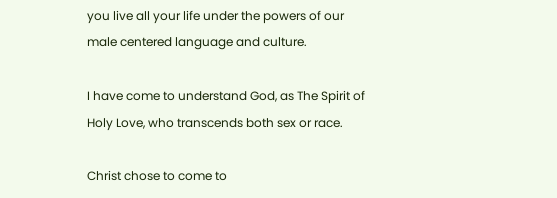you live all your life under the powers of our male centered language and culture.

I have come to understand God, as The Spirit of Holy Love, who transcends both sex or race.

Christ chose to come to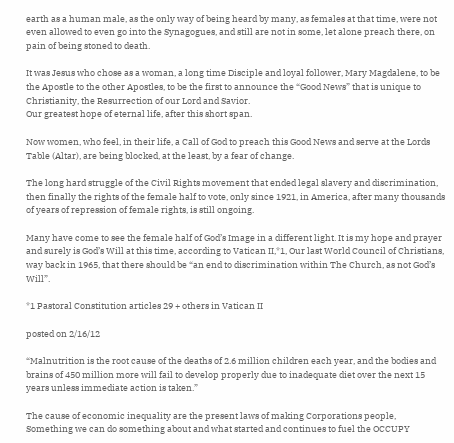earth as a human male, as the only way of being heard by many, as females at that time, were not even allowed to even go into the Synagogues, and still are not in some, let alone preach there, on pain of being stoned to death.

It was Jesus who chose as a woman, a long time Disciple and loyal follower, Mary Magdalene, to be the Apostle to the other Apostles, to be the first to announce the “Good News” that is unique to Christianity, the Resurrection of our Lord and Savior.
Our greatest hope of eternal life, after this short span.

Now women, who feel, in their life, a Call of God to preach this Good News and serve at the Lords Table (Altar), are being blocked, at the least, by a fear of change.

The long hard struggle of the Civil Rights movement that ended legal slavery and discrimination, then finally the rights of the female half to vote, only since 1921, in America, after many thousands of years of repression of female rights, is still ongoing.

Many have come to see the female half of God’s Image in a different light. It is my hope and prayer and surely is God’s Will at this time, according to Vatican II,*1, Our last World Council of Christians, way back in 1965, that there should be “an end to discrimination within The Church, as not God’s Will”.

*1 Pastoral Constitution articles 29 + others in Vatican II

posted on 2/16/12

“Malnutrition is the root cause of the deaths of 2.6 million children each year, and the bodies and brains of 450 million more will fail to develop properly due to inadequate diet over the next 15 years unless immediate action is taken.”

The cause of economic inequality are the present laws of making Corporations people,
Something we can do something about and what started and continues to fuel the OCCUPY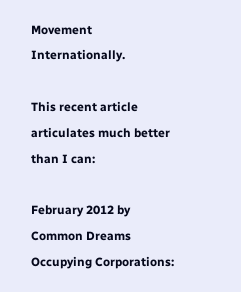Movement Internationally.

This recent article articulates much better than I can:

February 2012 by Common Dreams
Occupying Corporations: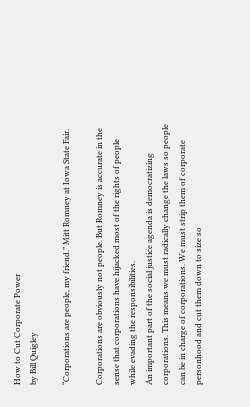How to Cut Corporate Power
by Bill Quigley

“Corporations are people, my friend.” Mitt Romney at Iowa State Fair.

Corporations are obviously not people. But Romney is accurate in the sense that corporations have hijacked most of the rights of people while evading the responsibilities.
An important part of the social justice agenda is democratizing corporations. This means we must radically change the laws so people can be in charge of corporations. We must strip them of corporate personhood and cut them down to size so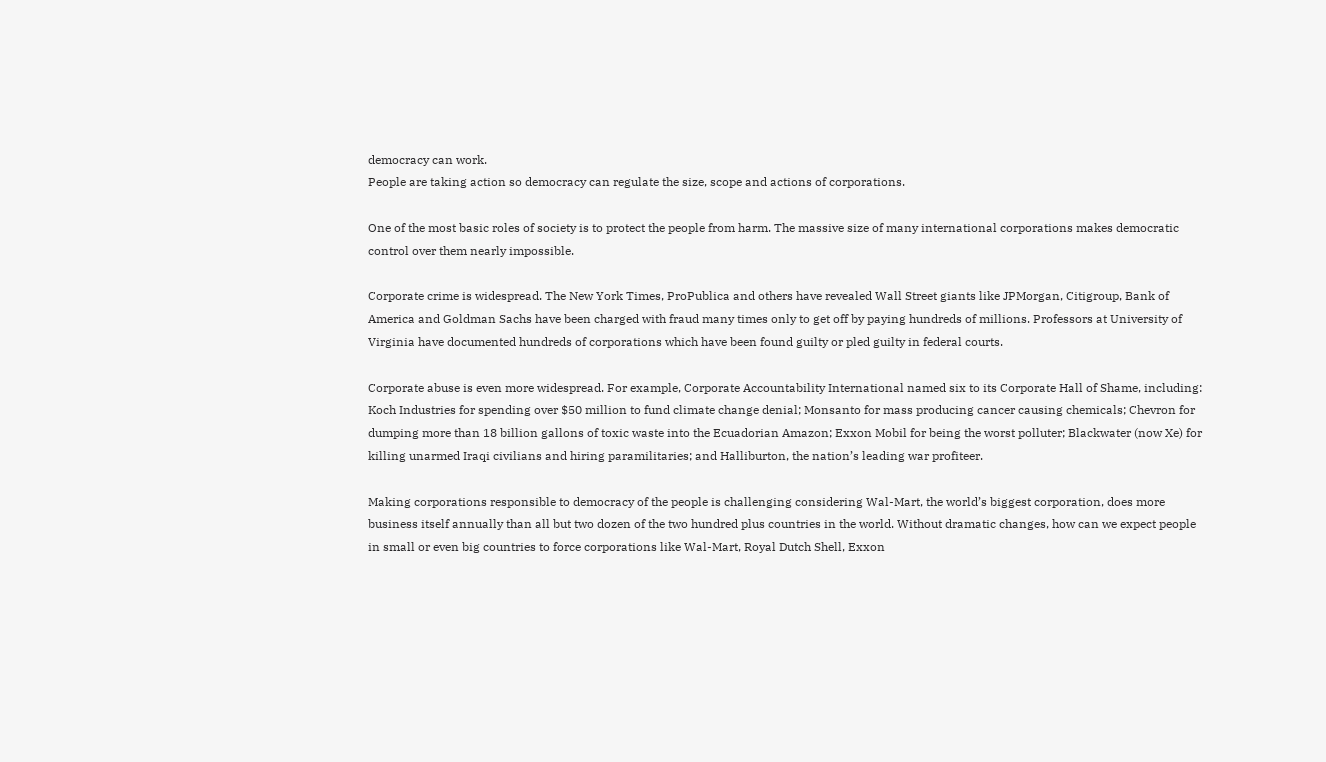democracy can work.
People are taking action so democracy can regulate the size, scope and actions of corporations.

One of the most basic roles of society is to protect the people from harm. The massive size of many international corporations makes democratic control over them nearly impossible.

Corporate crime is widespread. The New York Times, ProPublica and others have revealed Wall Street giants like JPMorgan, Citigroup, Bank of America and Goldman Sachs have been charged with fraud many times only to get off by paying hundreds of millions. Professors at University of Virginia have documented hundreds of corporations which have been found guilty or pled guilty in federal courts.

Corporate abuse is even more widespread. For example, Corporate Accountability International named six to its Corporate Hall of Shame, including: Koch Industries for spending over $50 million to fund climate change denial; Monsanto for mass producing cancer causing chemicals; Chevron for dumping more than 18 billion gallons of toxic waste into the Ecuadorian Amazon; Exxon Mobil for being the worst polluter; Blackwater (now Xe) for killing unarmed Iraqi civilians and hiring paramilitaries; and Halliburton, the nation’s leading war profiteer.

Making corporations responsible to democracy of the people is challenging considering Wal-Mart, the world’s biggest corporation, does more business itself annually than all but two dozen of the two hundred plus countries in the world. Without dramatic changes, how can we expect people in small or even big countries to force corporations like Wal-Mart, Royal Dutch Shell, Exxon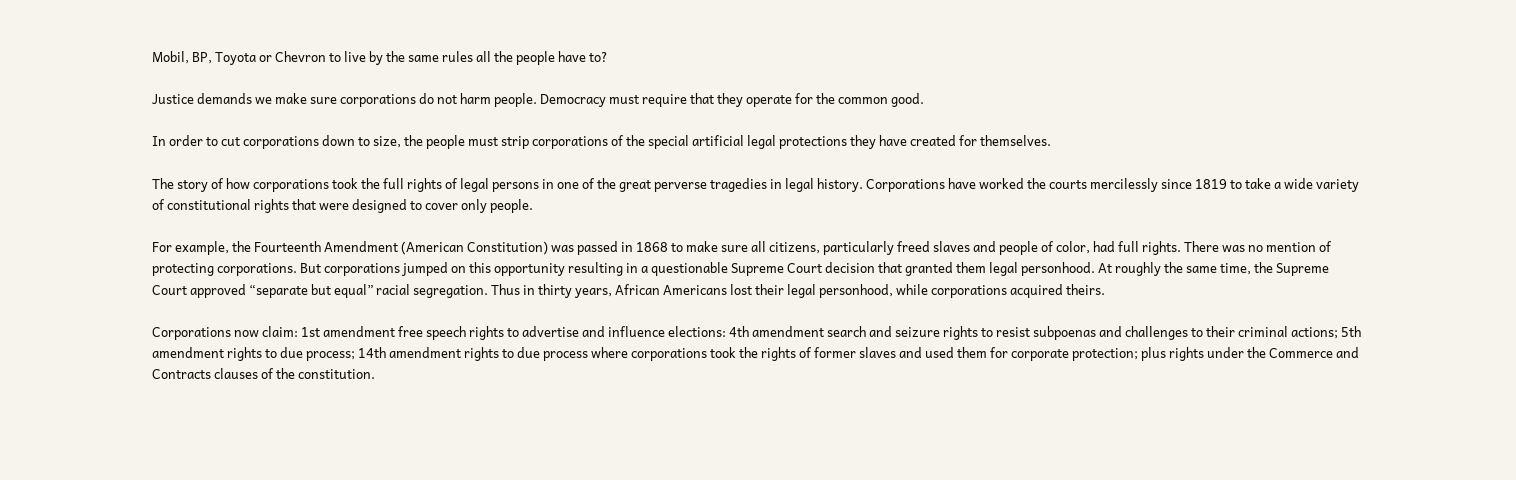Mobil, BP, Toyota or Chevron to live by the same rules all the people have to?

Justice demands we make sure corporations do not harm people. Democracy must require that they operate for the common good.

In order to cut corporations down to size, the people must strip corporations of the special artificial legal protections they have created for themselves.

The story of how corporations took the full rights of legal persons in one of the great perverse tragedies in legal history. Corporations have worked the courts mercilessly since 1819 to take a wide variety of constitutional rights that were designed to cover only people.

For example, the Fourteenth Amendment (American Constitution) was passed in 1868 to make sure all citizens, particularly freed slaves and people of color, had full rights. There was no mention of protecting corporations. But corporations jumped on this opportunity resulting in a questionable Supreme Court decision that granted them legal personhood. At roughly the same time, the Supreme Court approved “separate but equal” racial segregation. Thus in thirty years, African Americans lost their legal personhood, while corporations acquired theirs.

Corporations now claim: 1st amendment free speech rights to advertise and influence elections: 4th amendment search and seizure rights to resist subpoenas and challenges to their criminal actions; 5th amendment rights to due process; 14th amendment rights to due process where corporations took the rights of former slaves and used them for corporate protection; plus rights under the Commerce and Contracts clauses of the constitution.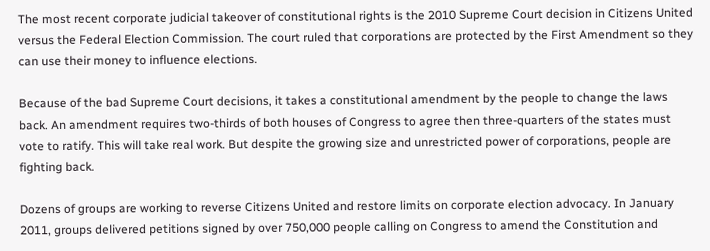The most recent corporate judicial takeover of constitutional rights is the 2010 Supreme Court decision in Citizens United versus the Federal Election Commission. The court ruled that corporations are protected by the First Amendment so they can use their money to influence elections.

Because of the bad Supreme Court decisions, it takes a constitutional amendment by the people to change the laws back. An amendment requires two-thirds of both houses of Congress to agree then three-quarters of the states must vote to ratify. This will take real work. But despite the growing size and unrestricted power of corporations, people are fighting back.

Dozens of groups are working to reverse Citizens United and restore limits on corporate election advocacy. In January 2011, groups delivered petitions signed by over 750,000 people calling on Congress to amend the Constitution and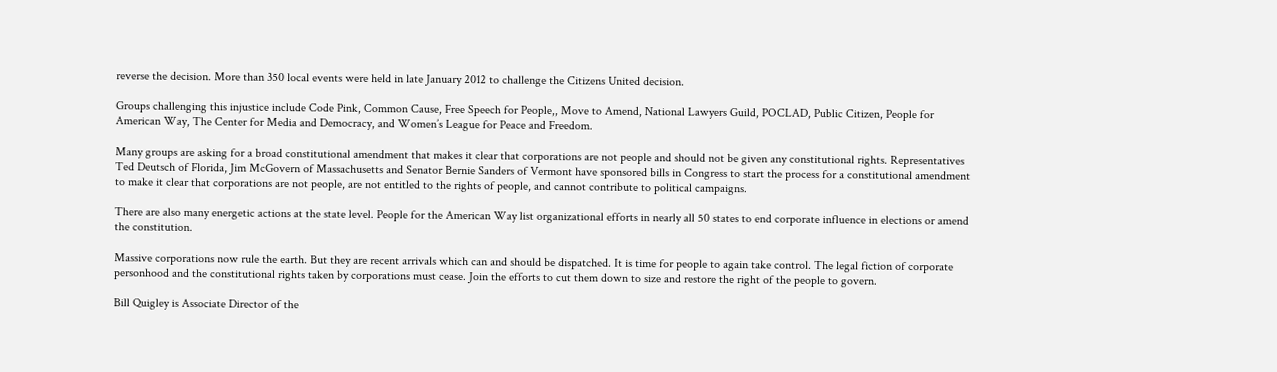reverse the decision. More than 350 local events were held in late January 2012 to challenge the Citizens United decision.

Groups challenging this injustice include Code Pink, Common Cause, Free Speech for People,, Move to Amend, National Lawyers Guild, POCLAD, Public Citizen, People for American Way, The Center for Media and Democracy, and Women’s League for Peace and Freedom.

Many groups are asking for a broad constitutional amendment that makes it clear that corporations are not people and should not be given any constitutional rights. Representatives Ted Deutsch of Florida, Jim McGovern of Massachusetts and Senator Bernie Sanders of Vermont have sponsored bills in Congress to start the process for a constitutional amendment to make it clear that corporations are not people, are not entitled to the rights of people, and cannot contribute to political campaigns.

There are also many energetic actions at the state level. People for the American Way list organizational efforts in nearly all 50 states to end corporate influence in elections or amend the constitution.

Massive corporations now rule the earth. But they are recent arrivals which can and should be dispatched. It is time for people to again take control. The legal fiction of corporate personhood and the constitutional rights taken by corporations must cease. Join the efforts to cut them down to size and restore the right of the people to govern.

Bill Quigley is Associate Director of the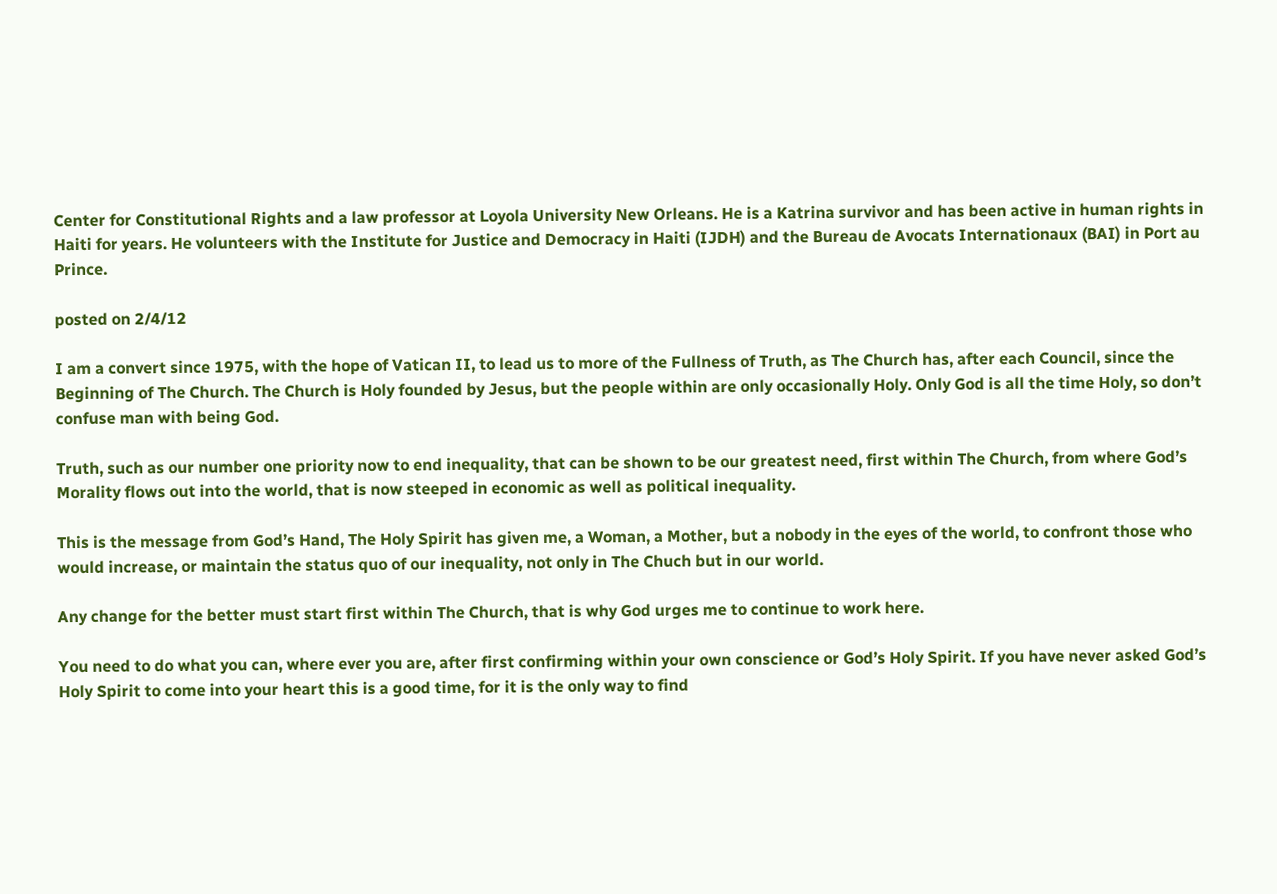Center for Constitutional Rights and a law professor at Loyola University New Orleans. He is a Katrina survivor and has been active in human rights in Haiti for years. He volunteers with the Institute for Justice and Democracy in Haiti (IJDH) and the Bureau de Avocats Internationaux (BAI) in Port au Prince.

posted on 2/4/12

I am a convert since 1975, with the hope of Vatican II, to lead us to more of the Fullness of Truth, as The Church has, after each Council, since the Beginning of The Church. The Church is Holy founded by Jesus, but the people within are only occasionally Holy. Only God is all the time Holy, so don’t confuse man with being God.

Truth, such as our number one priority now to end inequality, that can be shown to be our greatest need, first within The Church, from where God’s Morality flows out into the world, that is now steeped in economic as well as political inequality.

This is the message from God’s Hand, The Holy Spirit has given me, a Woman, a Mother, but a nobody in the eyes of the world, to confront those who would increase, or maintain the status quo of our inequality, not only in The Chuch but in our world.

Any change for the better must start first within The Church, that is why God urges me to continue to work here.

You need to do what you can, where ever you are, after first confirming within your own conscience or God’s Holy Spirit. If you have never asked God’s Holy Spirit to come into your heart this is a good time, for it is the only way to find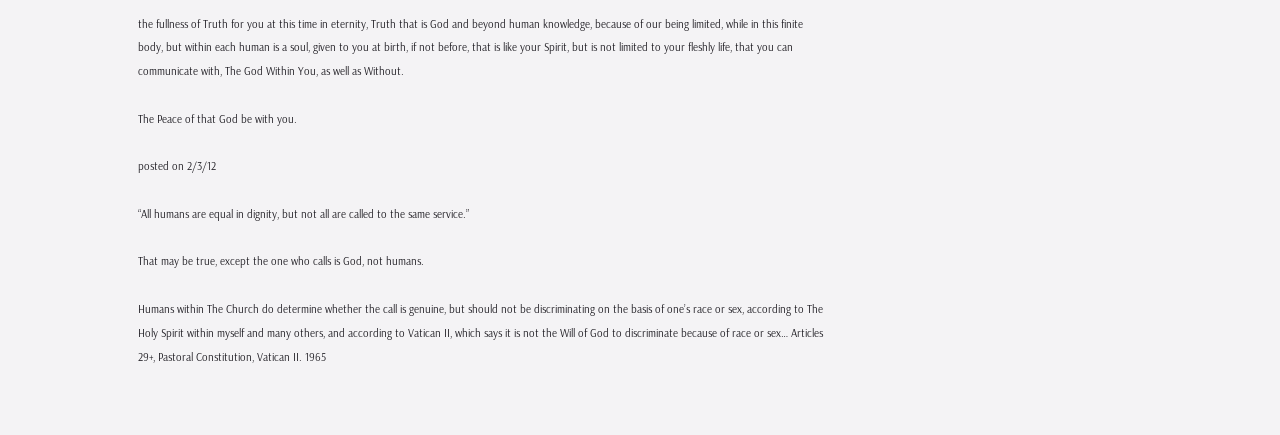the fullness of Truth for you at this time in eternity, Truth that is God and beyond human knowledge, because of our being limited, while in this finite body, but within each human is a soul, given to you at birth, if not before, that is like your Spirit, but is not limited to your fleshly life, that you can communicate with, The God Within You, as well as Without.

The Peace of that God be with you.

posted on 2/3/12

“All humans are equal in dignity, but not all are called to the same service.”

That may be true, except the one who calls is God, not humans.

Humans within The Church do determine whether the call is genuine, but should not be discriminating on the basis of one’s race or sex, according to The Holy Spirit within myself and many others, and according to Vatican II, which says it is not the Will of God to discriminate because of race or sex… Articles 29+, Pastoral Constitution, Vatican II. 1965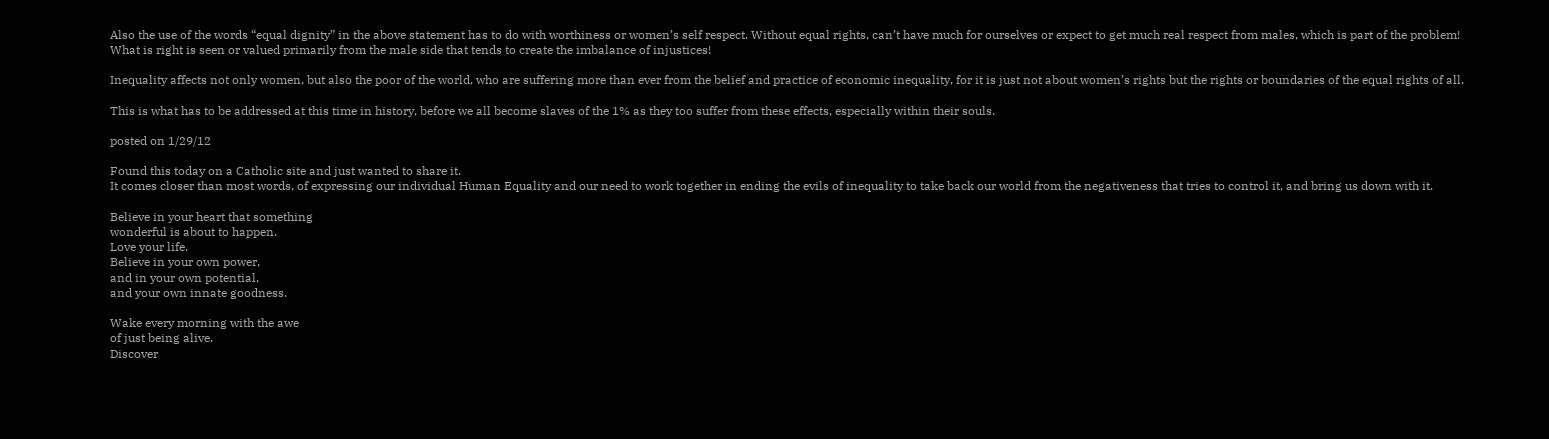Also the use of the words “equal dignity” in the above statement has to do with worthiness or women’s self respect. Without equal rights, can’t have much for ourselves or expect to get much real respect from males, which is part of the problem!
What is right is seen or valued primarily from the male side that tends to create the imbalance of injustices!

Inequality affects not only women, but also the poor of the world, who are suffering more than ever from the belief and practice of economic inequality, for it is just not about women’s rights but the rights or boundaries of the equal rights of all.

This is what has to be addressed at this time in history, before we all become slaves of the 1% as they too suffer from these effects, especially within their souls.

posted on 1/29/12

Found this today on a Catholic site and just wanted to share it.
It comes closer than most words, of expressing our individual Human Equality and our need to work together in ending the evils of inequality to take back our world from the negativeness that tries to control it, and bring us down with it.

Believe in your heart that something
wonderful is about to happen.
Love your life.
Believe in your own power,
and in your own potential,
and your own innate goodness.

Wake every morning with the awe
of just being alive.
Discover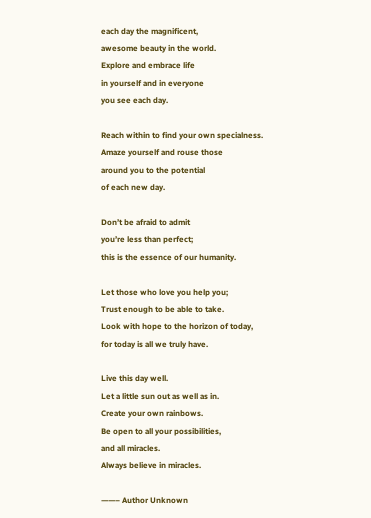each day the magnificent,
awesome beauty in the world.
Explore and embrace life
in yourself and in everyone
you see each day.

Reach within to find your own specialness.
Amaze yourself and rouse those
around you to the potential
of each new day.

Don’t be afraid to admit
you’re less than perfect;
this is the essence of our humanity.

Let those who love you help you;
Trust enough to be able to take.
Look with hope to the horizon of today,
for today is all we truly have.

Live this day well.
Let a little sun out as well as in.
Create your own rainbows.
Be open to all your possibilities,
and all miracles.
Always believe in miracles.

——– Author Unknown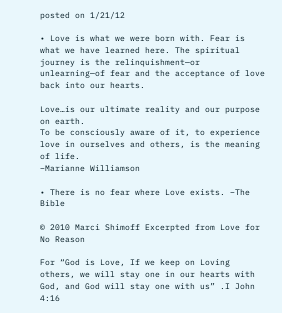posted on 1/21/12

• Love is what we were born with. Fear is what we have learned here. The spiritual journey is the relinquishment—or unlearning—of fear and the acceptance of love back into our hearts.

Love…is our ultimate reality and our purpose on earth.
To be consciously aware of it, to experience love in ourselves and others, is the meaning of life.
–Marianne Williamson

• There is no fear where Love exists. –The Bible

© 2010 Marci Shimoff Excerpted from Love for No Reason

For “God is Love, If we keep on Loving others, we will stay one in our hearts with God, and God will stay one with us” .I John 4:16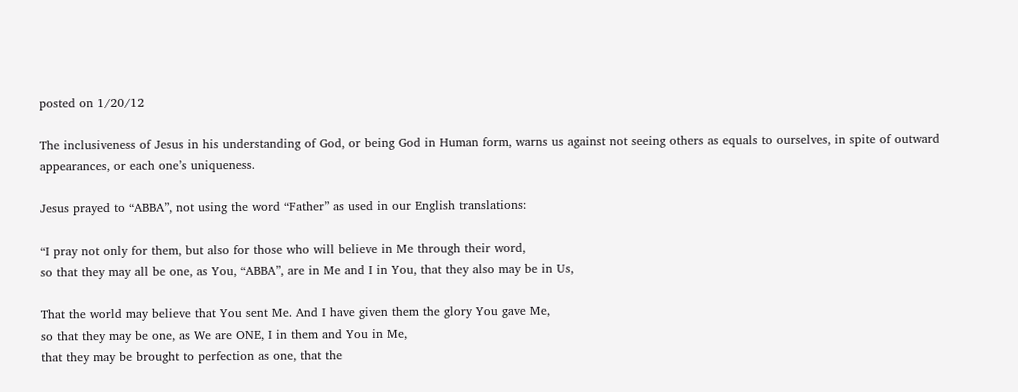posted on 1/20/12

The inclusiveness of Jesus in his understanding of God, or being God in Human form, warns us against not seeing others as equals to ourselves, in spite of outward appearances, or each one’s uniqueness.

Jesus prayed to “ABBA”, not using the word “Father” as used in our English translations:

“I pray not only for them, but also for those who will believe in Me through their word,
so that they may all be one, as You, “ABBA”, are in Me and I in You, that they also may be in Us,

That the world may believe that You sent Me. And I have given them the glory You gave Me,
so that they may be one, as We are ONE, I in them and You in Me,
that they may be brought to perfection as one, that the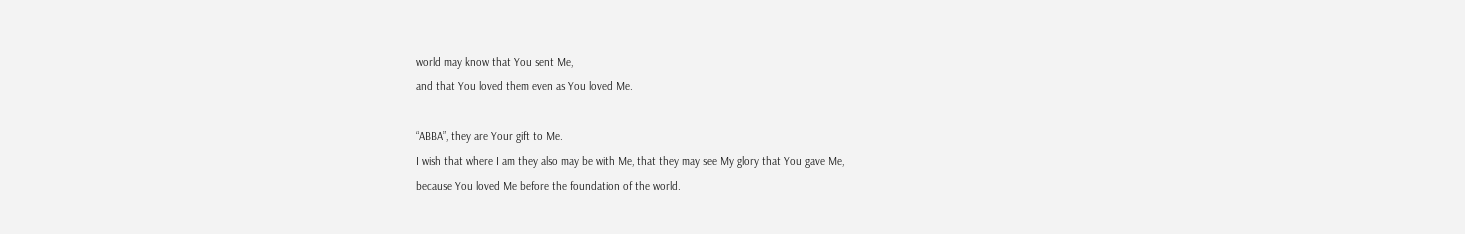world may know that You sent Me,
and that You loved them even as You loved Me.

“ABBA”, they are Your gift to Me.
I wish that where I am they also may be with Me, that they may see My glory that You gave Me,
because You loved Me before the foundation of the world.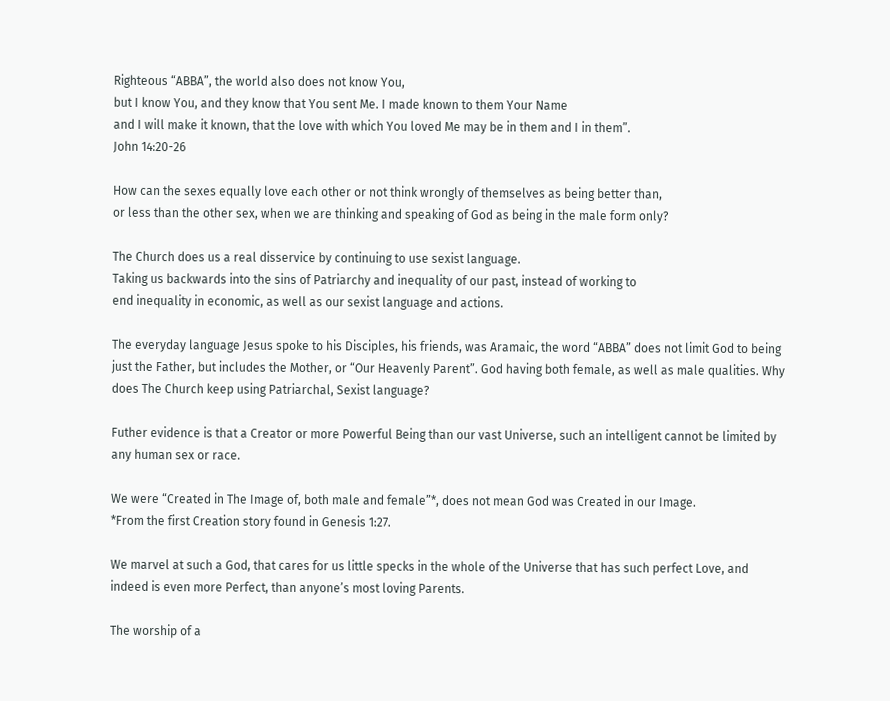Righteous “ABBA”, the world also does not know You,
but I know You, and they know that You sent Me. I made known to them Your Name
and I will make it known, that the love with which You loved Me may be in them and I in them”.
John 14:20-26

How can the sexes equally love each other or not think wrongly of themselves as being better than,
or less than the other sex, when we are thinking and speaking of God as being in the male form only?

The Church does us a real disservice by continuing to use sexist language.
Taking us backwards into the sins of Patriarchy and inequality of our past, instead of working to
end inequality in economic, as well as our sexist language and actions.

The everyday language Jesus spoke to his Disciples, his friends, was Aramaic, the word “ABBA” does not limit God to being just the Father, but includes the Mother, or “Our Heavenly Parent”. God having both female, as well as male qualities. Why does The Church keep using Patriarchal, Sexist language?

Futher evidence is that a Creator or more Powerful Being than our vast Universe, such an intelligent cannot be limited by any human sex or race.

We were “Created in The Image of, both male and female”*, does not mean God was Created in our Image.
*From the first Creation story found in Genesis 1:27.

We marvel at such a God, that cares for us little specks in the whole of the Universe that has such perfect Love, and indeed is even more Perfect, than anyone’s most loving Parents.

The worship of a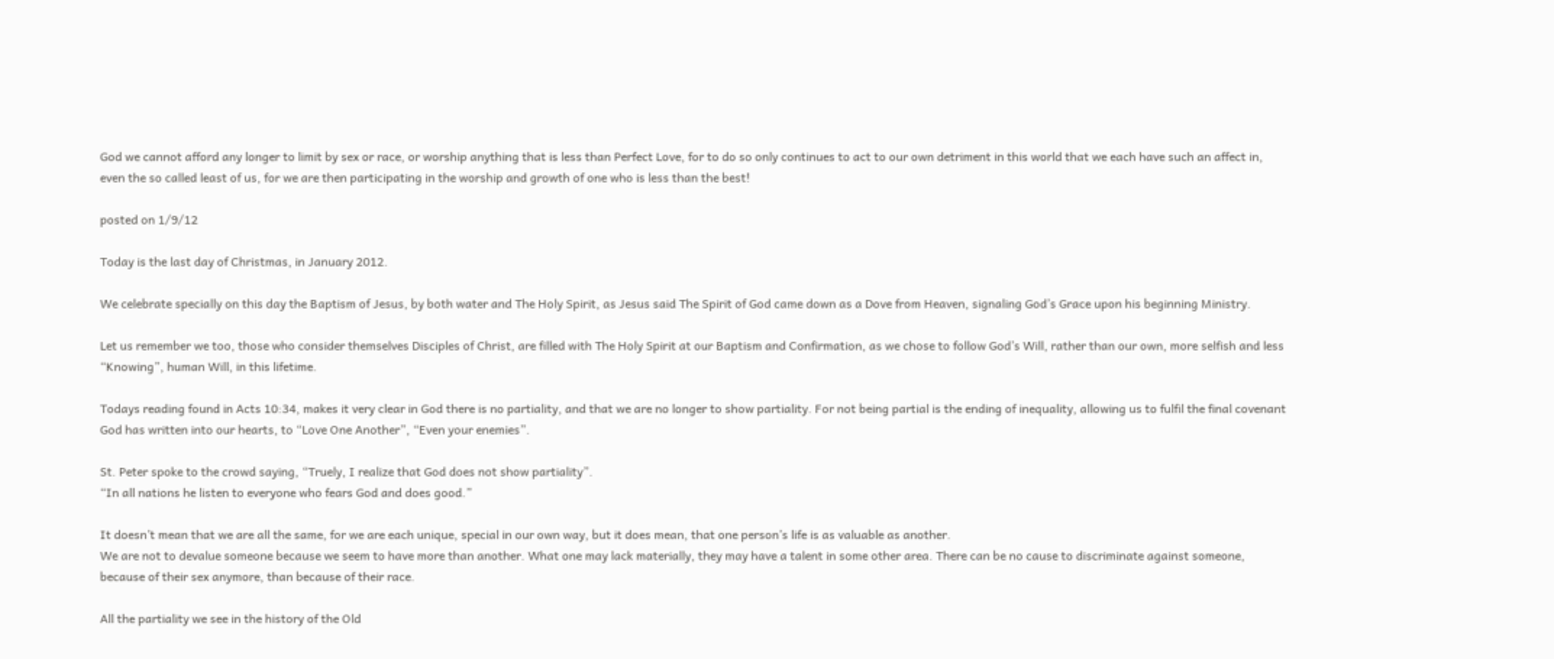God we cannot afford any longer to limit by sex or race, or worship anything that is less than Perfect Love, for to do so only continues to act to our own detriment in this world that we each have such an affect in, even the so called least of us, for we are then participating in the worship and growth of one who is less than the best!

posted on 1/9/12

Today is the last day of Christmas, in January 2012.

We celebrate specially on this day the Baptism of Jesus, by both water and The Holy Spirit, as Jesus said The Spirit of God came down as a Dove from Heaven, signaling God’s Grace upon his beginning Ministry.

Let us remember we too, those who consider themselves Disciples of Christ, are filled with The Holy Spirit at our Baptism and Confirmation, as we chose to follow God’s Will, rather than our own, more selfish and less “Knowing”, human Will, in this lifetime.

Todays reading found in Acts 10:34, makes it very clear in God there is no partiality, and that we are no longer to show partiality. For not being partial is the ending of inequality, allowing us to fulfil the final covenant God has written into our hearts, to “Love One Another”, “Even your enemies”.

St. Peter spoke to the crowd saying, “Truely, I realize that God does not show partiality”.
“In all nations he listen to everyone who fears God and does good.”

It doesn’t mean that we are all the same, for we are each unique, special in our own way, but it does mean, that one person’s life is as valuable as another.
We are not to devalue someone because we seem to have more than another. What one may lack materially, they may have a talent in some other area. There can be no cause to discriminate against someone, because of their sex anymore, than because of their race.

All the partiality we see in the history of the Old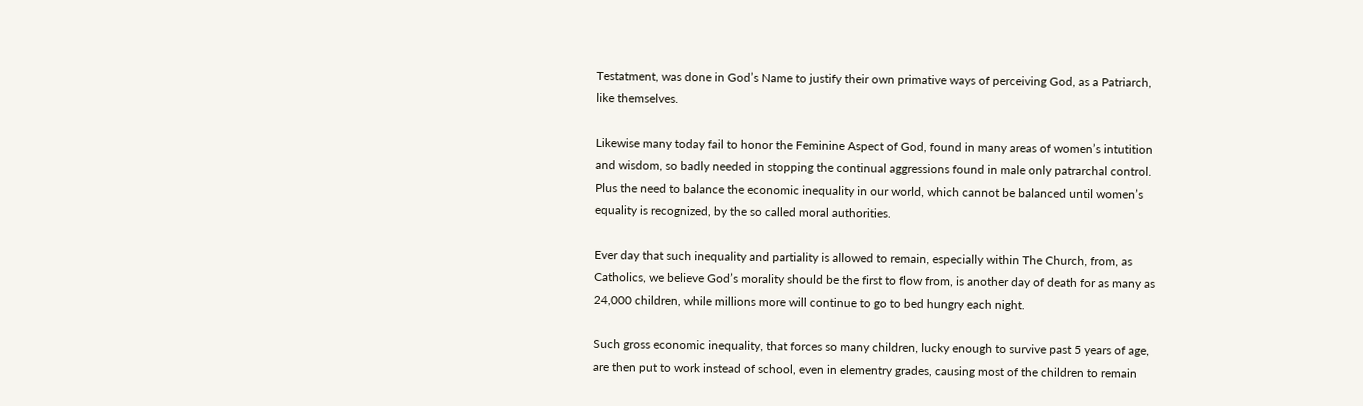Testatment, was done in God’s Name to justify their own primative ways of perceiving God, as a Patriarch, like themselves.

Likewise many today fail to honor the Feminine Aspect of God, found in many areas of women’s intutition and wisdom, so badly needed in stopping the continual aggressions found in male only patrarchal control. Plus the need to balance the economic inequality in our world, which cannot be balanced until women’s equality is recognized, by the so called moral authorities.

Ever day that such inequality and partiality is allowed to remain, especially within The Church, from, as Catholics, we believe God’s morality should be the first to flow from, is another day of death for as many as 24,000 children, while millions more will continue to go to bed hungry each night.

Such gross economic inequality, that forces so many children, lucky enough to survive past 5 years of age, are then put to work instead of school, even in elementry grades, causing most of the children to remain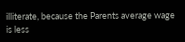illiterate, because the Parents average wage is less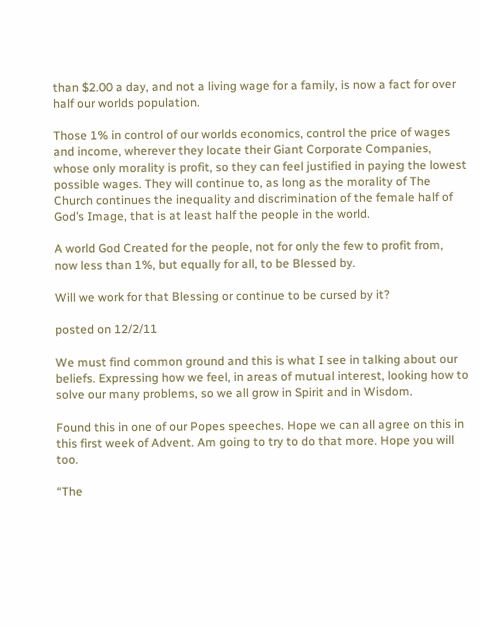than $2.00 a day, and not a living wage for a family, is now a fact for over half our worlds population.

Those 1% in control of our worlds economics, control the price of wages and income, wherever they locate their Giant Corporate Companies, whose only morality is profit, so they can feel justified in paying the lowest possible wages. They will continue to, as long as the morality of The Church continues the inequality and discrimination of the female half of God’s Image, that is at least half the people in the world.

A world God Created for the people, not for only the few to profit from, now less than 1%, but equally for all, to be Blessed by.

Will we work for that Blessing or continue to be cursed by it?

posted on 12/2/11

We must find common ground and this is what I see in talking about our beliefs. Expressing how we feel, in areas of mutual interest, looking how to solve our many problems, so we all grow in Spirit and in Wisdom.

Found this in one of our Popes speeches. Hope we can all agree on this in this first week of Advent. Am going to try to do that more. Hope you will too.

“The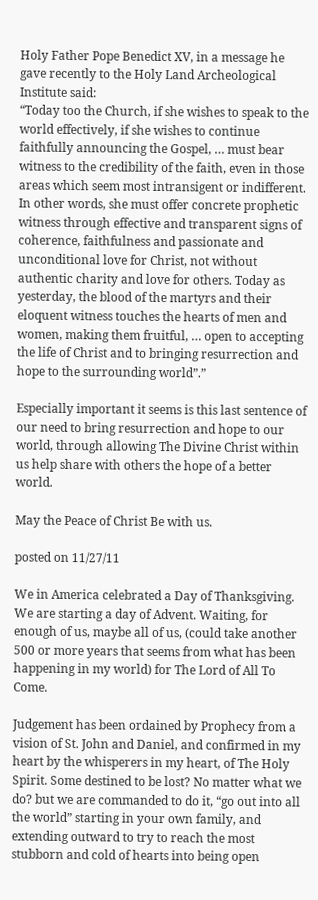Holy Father Pope Benedict XV, in a message he gave recently to the Holy Land Archeological Institute said:
“Today too the Church, if she wishes to speak to the world effectively, if she wishes to continue faithfully announcing the Gospel, … must bear witness to the credibility of the faith, even in those areas which seem most intransigent or indifferent. In other words, she must offer concrete prophetic witness through effective and transparent signs of coherence, faithfulness and passionate and unconditional love for Christ, not without authentic charity and love for others. Today as yesterday, the blood of the martyrs and their eloquent witness touches the hearts of men and women, making them fruitful, … open to accepting the life of Christ and to bringing resurrection and hope to the surrounding world”.”

Especially important it seems is this last sentence of our need to bring resurrection and hope to our world, through allowing The Divine Christ within us help share with others the hope of a better world.

May the Peace of Christ Be with us.

posted on 11/27/11

We in America celebrated a Day of Thanksgiving. We are starting a day of Advent. Waiting, for enough of us, maybe all of us, (could take another 500 or more years that seems from what has been happening in my world) for The Lord of All To Come.

Judgement has been ordained by Prophecy from a vision of St. John and Daniel, and confirmed in my heart by the whisperers in my heart, of The Holy Spirit. Some destined to be lost? No matter what we do? but we are commanded to do it, “go out into all the world” starting in your own family, and extending outward to try to reach the most stubborn and cold of hearts into being open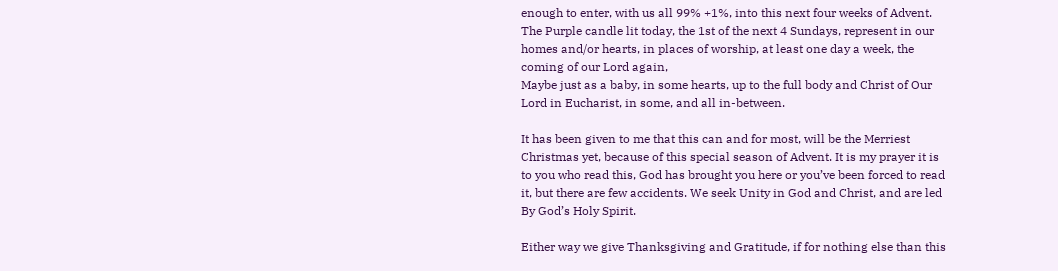enough to enter, with us all 99% +1%, into this next four weeks of Advent.
The Purple candle lit today, the 1st of the next 4 Sundays, represent in our homes and/or hearts, in places of worship, at least one day a week, the coming of our Lord again,
Maybe just as a baby, in some hearts, up to the full body and Christ of Our Lord in Eucharist, in some, and all in-between.

It has been given to me that this can and for most, will be the Merriest Christmas yet, because of this special season of Advent. It is my prayer it is to you who read this, God has brought you here or you’ve been forced to read it, but there are few accidents. We seek Unity in God and Christ, and are led By God’s Holy Spirit.

Either way we give Thanksgiving and Gratitude, if for nothing else than this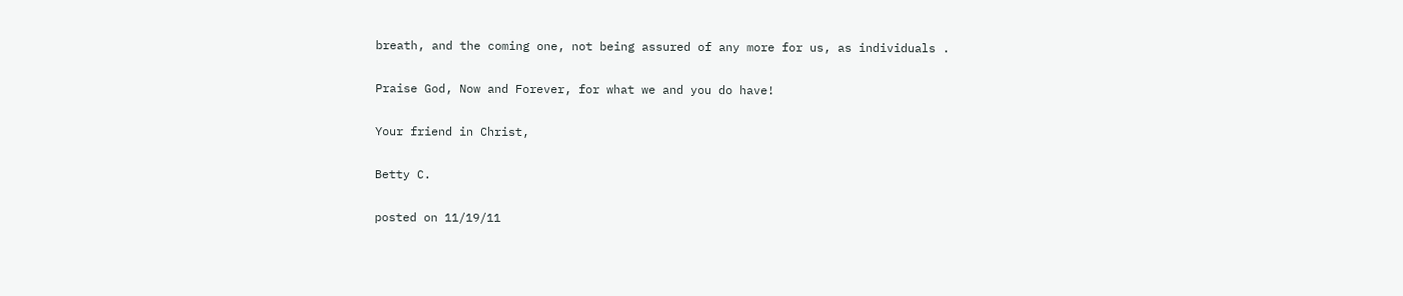breath, and the coming one, not being assured of any more for us, as individuals .

Praise God, Now and Forever, for what we and you do have!

Your friend in Christ,

Betty C.

posted on 11/19/11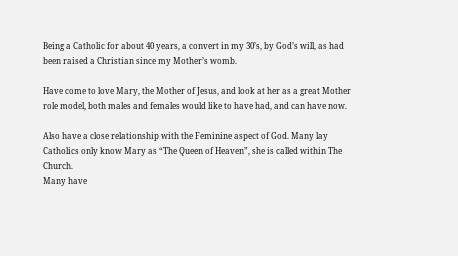Being a Catholic for about 40 years, a convert in my 30’s, by God’s will, as had been raised a Christian since my Mother’s womb.

Have come to love Mary, the Mother of Jesus, and look at her as a great Mother role model, both males and females would like to have had, and can have now.

Also have a close relationship with the Feminine aspect of God. Many lay Catholics only know Mary as “The Queen of Heaven”, she is called within The Church.
Many have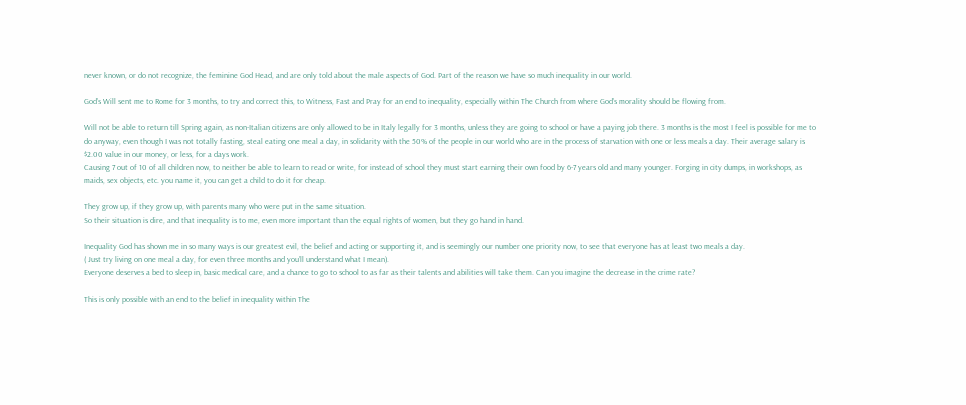never known, or do not recognize, the feminine God Head, and are only told about the male aspects of God. Part of the reason we have so much inequality in our world.

God’s Will sent me to Rome for 3 months, to try and correct this, to Witness, Fast and Pray for an end to inequality, especially within The Church from where God’s morality should be flowing from.

Will not be able to return till Spring again, as non-Italian citizens are only allowed to be in Italy legally for 3 months, unless they are going to school or have a paying job there. 3 months is the most I feel is possible for me to do anyway, even though I was not totally fasting, steal eating one meal a day, in solidarity with the 50% of the people in our world who are in the process of starvation with one or less meals a day. Their average salary is $2.00 value in our money, or less, for a days work.
Causing 7 out of 10 of all children now, to neither be able to learn to read or write, for instead of school they must start earning their own food by 6-7 years old and many younger. Forging in city dumps, in workshops, as maids, sex objects, etc. you name it, you can get a child to do it for cheap.

They grow up, if they grow up, with parents many who were put in the same situation.
So their situation is dire, and that inequality is to me, even more important than the equal rights of women, but they go hand in hand.

Inequality God has shown me in so many ways is our greatest evil, the belief and acting or supporting it, and is seemingly our number one priority now, to see that everyone has at least two meals a day.
( Just try living on one meal a day, for even three months and you’ll understand what I mean).
Everyone deserves a bed to sleep in, basic medical care, and a chance to go to school to as far as their talents and abilities will take them. Can you imagine the decrease in the crime rate?

This is only possible with an end to the belief in inequality within The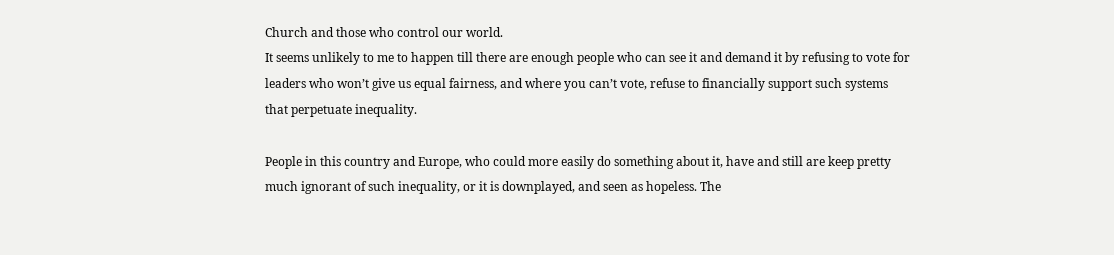Church and those who control our world.
It seems unlikely to me to happen till there are enough people who can see it and demand it by refusing to vote for leaders who won’t give us equal fairness, and where you can’t vote, refuse to financially support such systems that perpetuate inequality.

People in this country and Europe, who could more easily do something about it, have and still are keep pretty much ignorant of such inequality, or it is downplayed, and seen as hopeless. The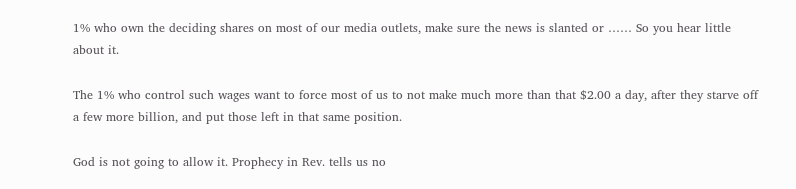1% who own the deciding shares on most of our media outlets, make sure the news is slanted or …… So you hear little about it.

The 1% who control such wages want to force most of us to not make much more than that $2.00 a day, after they starve off a few more billion, and put those left in that same position.

God is not going to allow it. Prophecy in Rev. tells us no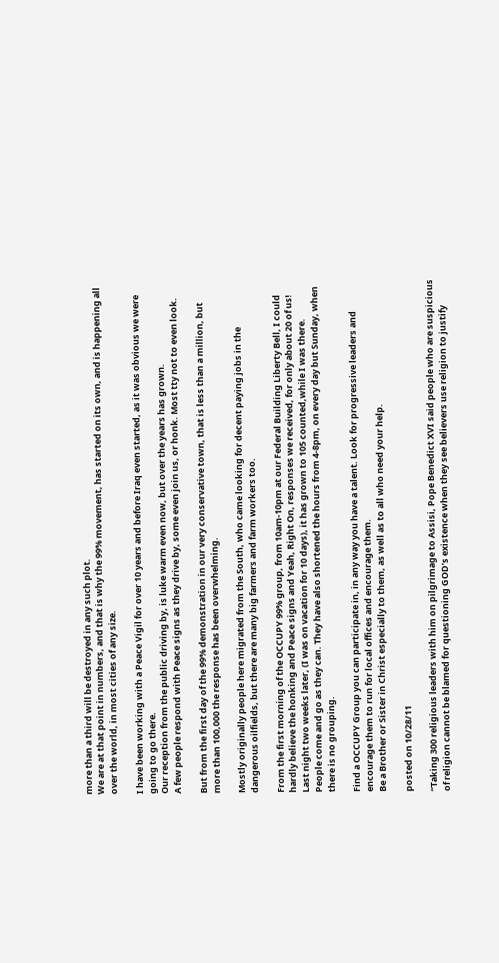more than a third will be destroyed in any such plot.
We are at that point in numbers, and that is why the 99% movement, has started on its own, and is happening all over the world, in most cities of any size.

I have been working with a Peace Vigil for over 10 years and before Iraq even started, as it was obvious we were going to go there.
Our reception from the public driving by, is luke warm even now, but over the years has grown.
A few people respond with Peace signs as they drive by, some even join us, or honk. Most tty not to even look.

But from the first day of the 99% demonstration in our very conservative town, that is less than a million, but more than 100,000 the response has been overwhelming.

Mostly originally people here migrated from the South, who came looking for decent paying jobs in the dangerous oilfields, but there are many big farmers and farm workers too.

From the first morning of the OCCUPY 99% group, from 10am-10pm at our Federal Building Liberty Bell, I could hardly believe the honking and Peace signs and Yeah, Right On, responses we received, for only about 20 of us!
Last night two weeks later, (I was on vacation for 10 days), it has grown to 105 counted,while I was there.
People come and go as they can. They have also shortened the hours from 4-8pm, on every day but Sunday, when there is no grouping.

Find a OCCUPY Group you can participate in, in any way you have a talent. Look for progressive leaders and encourage them to run for local offices and encourage them.
Be a Brother or Sister in Christ especially to them, as well as to all who need your help.

posted on 10/28/11

“Taking 300 religious leaders with him on pilgrimage to Assisi, Pope Benedict XVI said people who are suspicious of religion cannot be blamed for questioning GOD’s existence when they see believers use religion to justify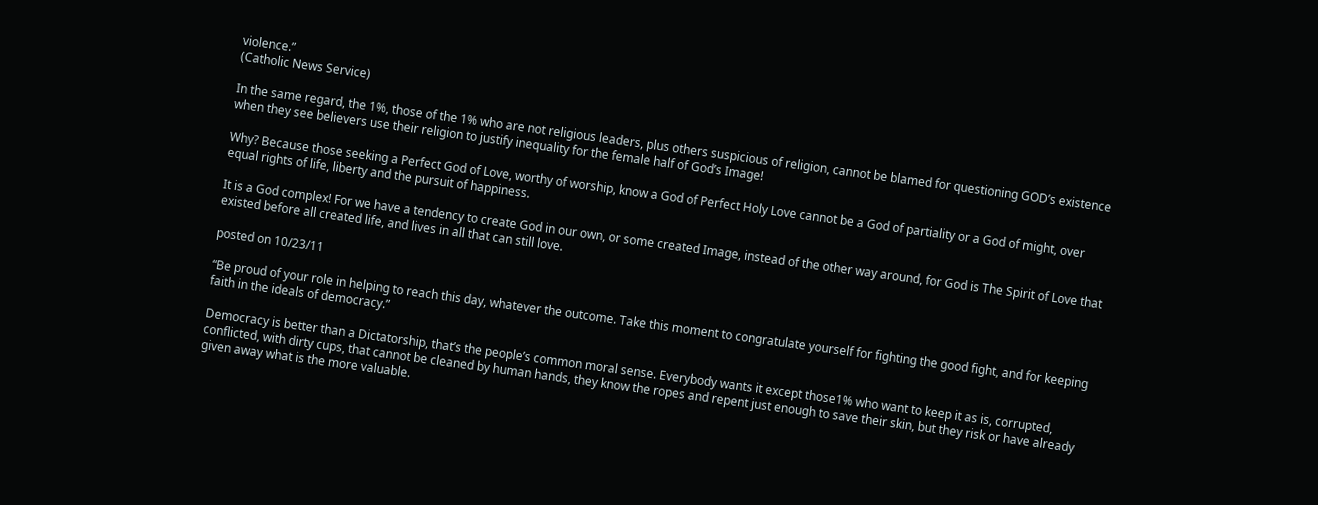violence.”
(Catholic News Service)

In the same regard, the 1%, those of the 1% who are not religious leaders, plus others suspicious of religion, cannot be blamed for questioning GOD’s existence when they see believers use their religion to justify inequality for the female half of God’s Image!

Why? Because those seeking a Perfect God of Love, worthy of worship, know a God of Perfect Holy Love cannot be a God of partiality or a God of might, over equal rights of life, liberty and the pursuit of happiness.

It is a God complex! For we have a tendency to create God in our own, or some created Image, instead of the other way around, for God is The Spirit of Love that existed before all created life, and lives in all that can still love.

posted on 10/23/11

“Be proud of your role in helping to reach this day, whatever the outcome. Take this moment to congratulate yourself for fighting the good fight, and for keeping faith in the ideals of democracy.”

Democracy is better than a Dictatorship, that’s the people’s common moral sense. Everybody wants it except those1% who want to keep it as is, corrupted, conflicted, with dirty cups, that cannot be cleaned by human hands, they know the ropes and repent just enough to save their skin, but they risk or have already given away what is the more valuable.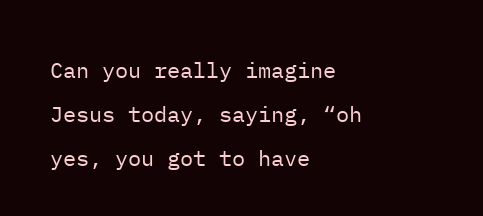Can you really imagine Jesus today, saying, “oh yes, you got to have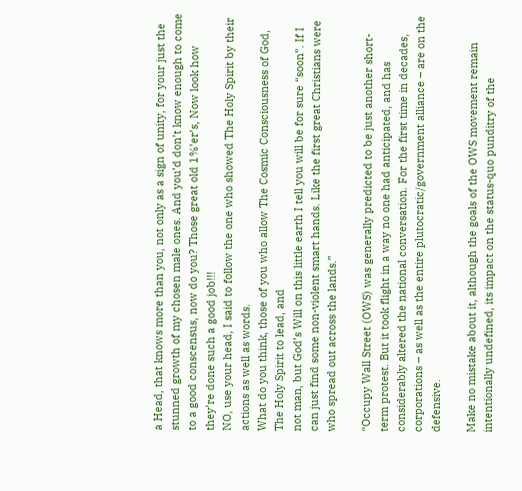a Head, that knows more than you, not only as a sign of unity, for your just the stunned growth of my chosen male ones. And you’d don’t know enough to come to a good conscensus, now do you? Those great old 1%’er’s, Now look how they’re done such a good job!!!
NO, use your head, I said to follow the one who showed The Holy Spirit by their actions as well as words.
What do you think, those of you who allow The Cosmic Consciousness of God, The Holy Spirit to lead, and
not man, but God’s Will on this little earth I tell you will be for sure “soon”. If I can just find some non-violent smart hands. Like the first great Christians were who spread out across the lands.”

“Occupy Wall Street (OWS) was generally predicted to be just another short-term protest. But it took flight in a way no one had anticipated, and has considerably altered the national conversation. For the first time in decades, corporations – as well as the entire plutocratic/government alliance – are on the defensive.

Make no mistake about it, although the goals of the OWS movement remain intentionally undefined, its impact on the status-quo punditry of the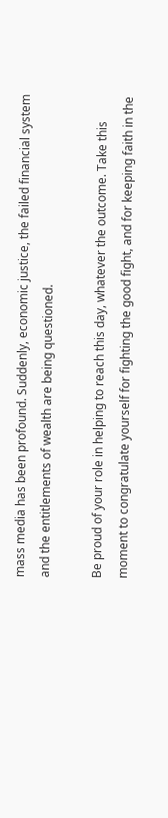mass media has been profound. Suddenly, economic justice, the failed financial system and the entitlements of wealth are being questioned.

Be proud of your role in helping to reach this day, whatever the outcome. Take this moment to congratulate yourself for fighting the good fight, and for keeping faith in the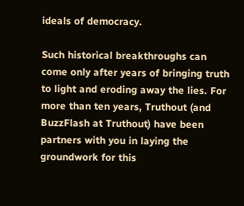ideals of democracy.

Such historical breakthroughs can come only after years of bringing truth to light and eroding away the lies. For more than ten years, Truthout (and BuzzFlash at Truthout) have been partners with you in laying the groundwork for this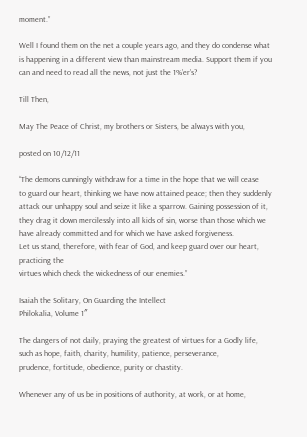moment.”

Well I found them on the net a couple years ago, and they do condense what is happening in a different view than mainstream media. Support them if you can and need to read all the news, not just the 1%’er’s?

Till Then,

May The Peace of Christ, my brothers or Sisters, be always with you,

posted on 10/12/11

“The demons cunningly withdraw for a time in the hope that we will cease
to guard our heart, thinking we have now attained peace; then they suddenly
attack our unhappy soul and seize it like a sparrow. Gaining possession of it,
they drag it down mercilessly into all kids of sin, worse than those which we
have already committed and for which we have asked forgiveness.
Let us stand, therefore, with fear of God, and keep guard over our heart, practicing the
virtues which check the wickedness of our enemies.”

Isaiah the Solitary, On Guarding the Intellect
Philokalia, Volume 1″

The dangers of not daily, praying the greatest of virtues for a Godly life,
such as hope, faith, charity, humility, patience, perseverance,
prudence, fortitude, obedience, purity or chastity.

Whenever any of us be in positions of authority, at work, or at home,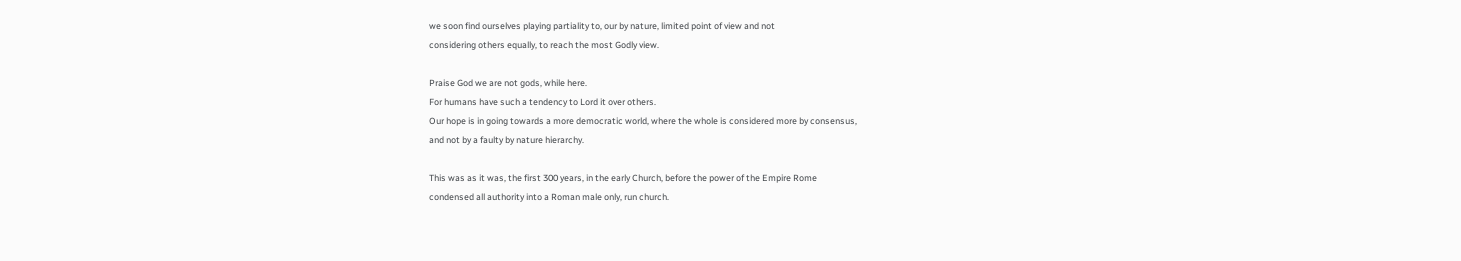we soon find ourselves playing partiality to, our by nature, limited point of view and not
considering others equally, to reach the most Godly view.

Praise God we are not gods, while here.
For humans have such a tendency to Lord it over others.
Our hope is in going towards a more democratic world, where the whole is considered more by consensus,
and not by a faulty by nature hierarchy.

This was as it was, the first 300 years, in the early Church, before the power of the Empire Rome
condensed all authority into a Roman male only, run church.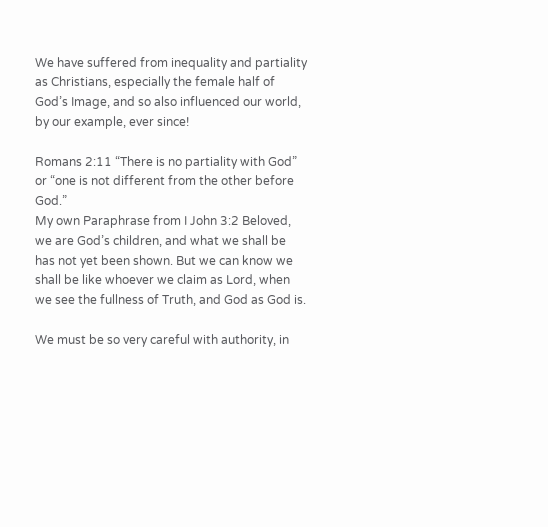We have suffered from inequality and partiality as Christians, especially the female half of God’s Image, and so also influenced our world, by our example, ever since!

Romans 2:11 “There is no partiality with God” or “one is not different from the other before God.”
My own Paraphrase from I John 3:2 Beloved, we are God’s children, and what we shall be has not yet been shown. But we can know we shall be like whoever we claim as Lord, when we see the fullness of Truth, and God as God is.

We must be so very careful with authority, in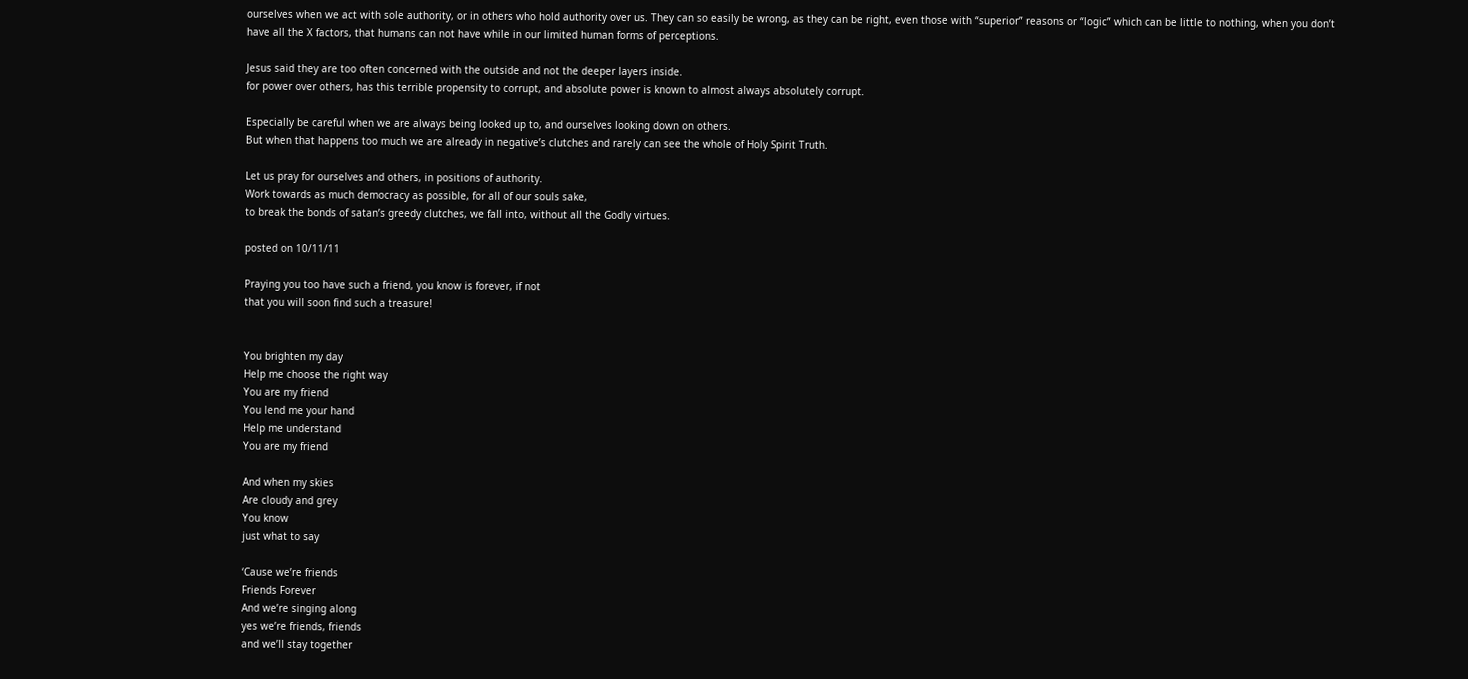ourselves when we act with sole authority, or in others who hold authority over us. They can so easily be wrong, as they can be right, even those with “superior” reasons or “logic” which can be little to nothing, when you don’t have all the X factors, that humans can not have while in our limited human forms of perceptions.

Jesus said they are too often concerned with the outside and not the deeper layers inside.
for power over others, has this terrible propensity to corrupt, and absolute power is known to almost always absolutely corrupt.

Especially be careful when we are always being looked up to, and ourselves looking down on others.
But when that happens too much we are already in negative’s clutches and rarely can see the whole of Holy Spirit Truth.

Let us pray for ourselves and others, in positions of authority.
Work towards as much democracy as possible, for all of our souls sake,
to break the bonds of satan’s greedy clutches, we fall into, without all the Godly virtues.

posted on 10/11/11

Praying you too have such a friend, you know is forever, if not
that you will soon find such a treasure!


You brighten my day
Help me choose the right way
You are my friend
You lend me your hand
Help me understand
You are my friend

And when my skies
Are cloudy and grey
You know
just what to say

‘Cause we’re friends
Friends Forever
And we’re singing along
yes we’re friends, friends
and we’ll stay together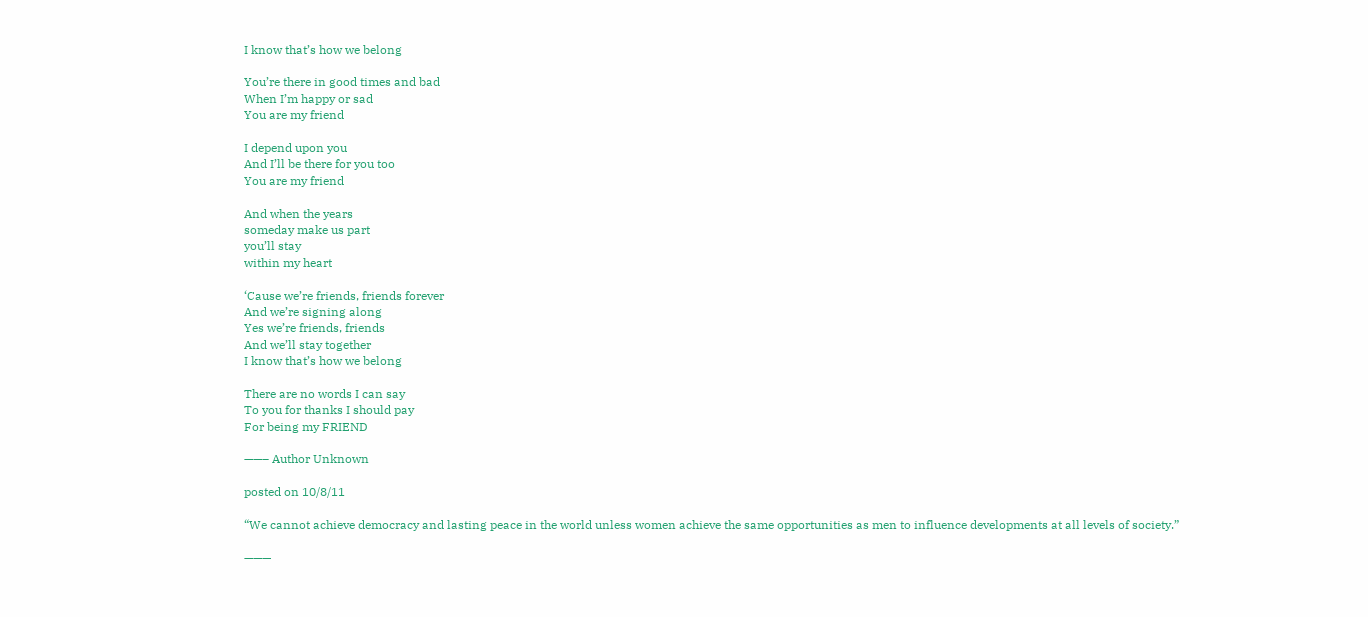I know that’s how we belong

You’re there in good times and bad
When I’m happy or sad
You are my friend

I depend upon you
And I’ll be there for you too
You are my friend

And when the years
someday make us part
you’ll stay
within my heart

‘Cause we’re friends, friends forever
And we’re signing along
Yes we’re friends, friends
And we’ll stay together
I know that’s how we belong

There are no words I can say
To you for thanks I should pay
For being my FRIEND

——– Author Unknown

posted on 10/8/11

“We cannot achieve democracy and lasting peace in the world unless women achieve the same opportunities as men to influence developments at all levels of society.”

———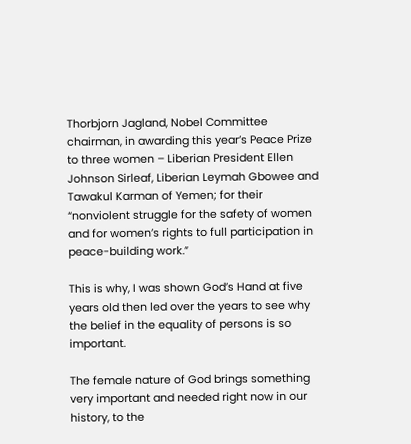Thorbjorn Jagland, Nobel Committee chairman, in awarding this year’s Peace Prize to three women – Liberian President Ellen Johnson Sirleaf, Liberian Leymah Gbowee and Tawakul Karman of Yemen; for their “nonviolent struggle for the safety of women and for women’s rights to full participation in peace-building work.”

This is why, I was shown God’s Hand at five years old then led over the years to see why the belief in the equality of persons is so important.

The female nature of God brings something very important and needed right now in our history, to the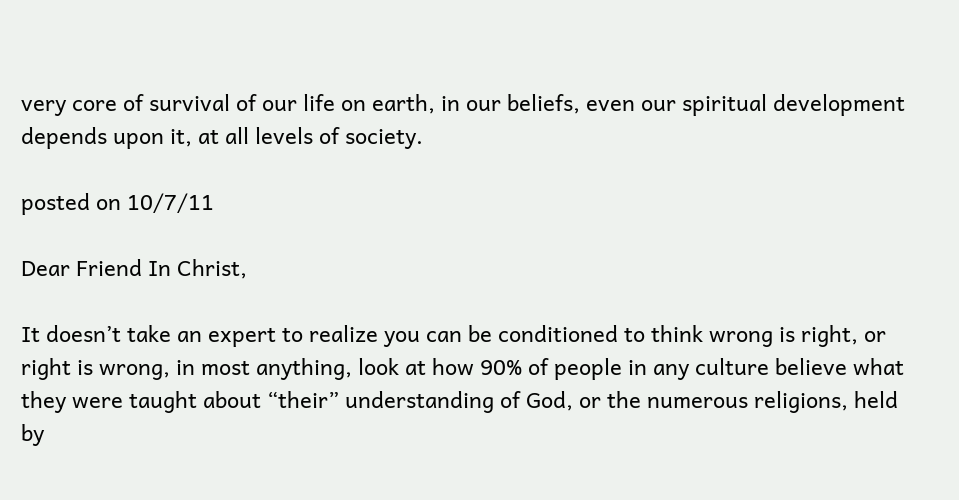very core of survival of our life on earth, in our beliefs, even our spiritual development depends upon it, at all levels of society.

posted on 10/7/11

Dear Friend In Christ,

It doesn’t take an expert to realize you can be conditioned to think wrong is right, or right is wrong, in most anything, look at how 90% of people in any culture believe what they were taught about “their” understanding of God, or the numerous religions, held by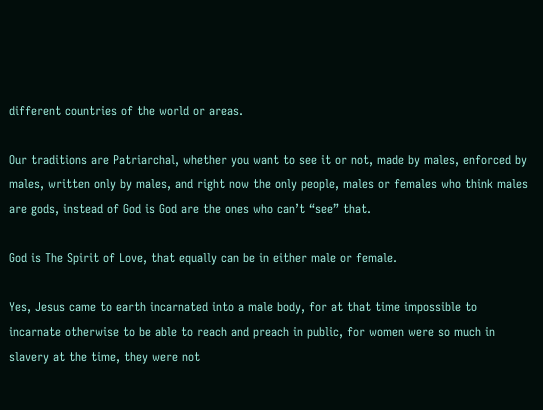different countries of the world or areas.

Our traditions are Patriarchal, whether you want to see it or not, made by males, enforced by males, written only by males, and right now the only people, males or females who think males are gods, instead of God is God are the ones who can’t “see” that.

God is The Spirit of Love, that equally can be in either male or female.

Yes, Jesus came to earth incarnated into a male body, for at that time impossible to incarnate otherwise to be able to reach and preach in public, for women were so much in slavery at the time, they were not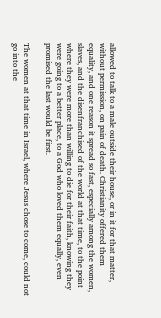allowed to talk to a male outside their house, or in it for that matter, without permission, on pain of death. Christianity offered them equality, and one reason it spread so fast, especially among the women, slaves, and the disenfranchised of the world at that time, to the point where they were more than willing to die for their faith, knowing they were going to a better place, to a God who loved them equally, even promised the last would be first.

The women at that time in Israel, where Jesus chose to come, could not go into the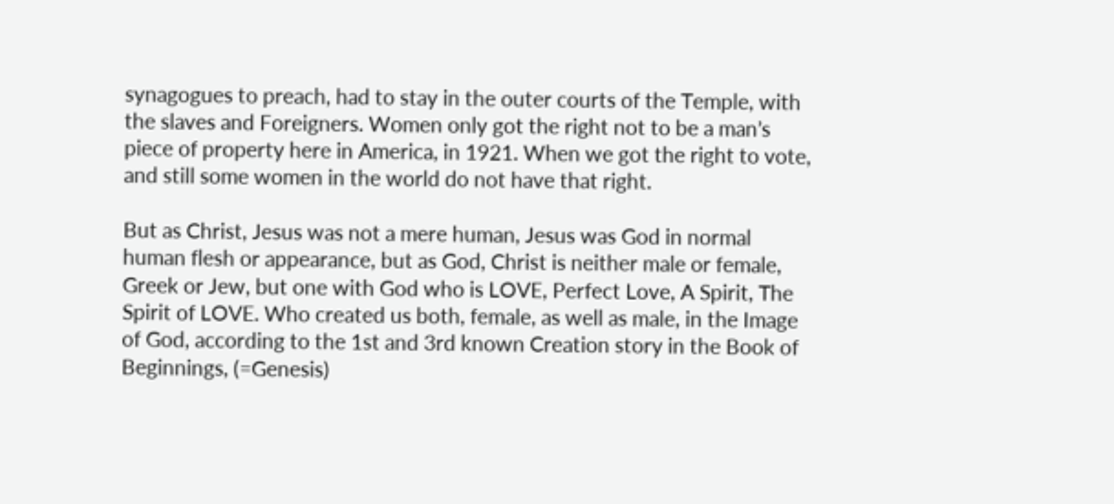synagogues to preach, had to stay in the outer courts of the Temple, with the slaves and Foreigners. Women only got the right not to be a man’s piece of property here in America, in 1921. When we got the right to vote, and still some women in the world do not have that right.

But as Christ, Jesus was not a mere human, Jesus was God in normal human flesh or appearance, but as God, Christ is neither male or female, Greek or Jew, but one with God who is LOVE, Perfect Love, A Spirit, The Spirit of LOVE. Who created us both, female, as well as male, in the Image of God, according to the 1st and 3rd known Creation story in the Book of Beginnings, (=Genesis)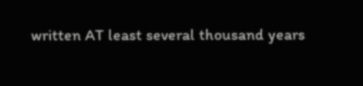written AT least several thousand years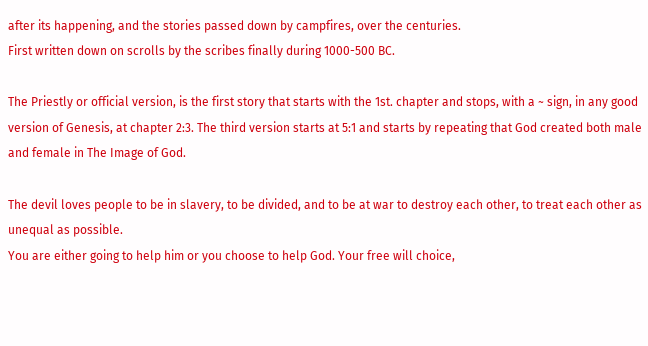after its happening, and the stories passed down by campfires, over the centuries.
First written down on scrolls by the scribes finally during 1000-500 BC.

The Priestly or official version, is the first story that starts with the 1st. chapter and stops, with a ~ sign, in any good version of Genesis, at chapter 2:3. The third version starts at 5:1 and starts by repeating that God created both male and female in The Image of God.

The devil loves people to be in slavery, to be divided, and to be at war to destroy each other, to treat each other as unequal as possible.
You are either going to help him or you choose to help God. Your free will choice,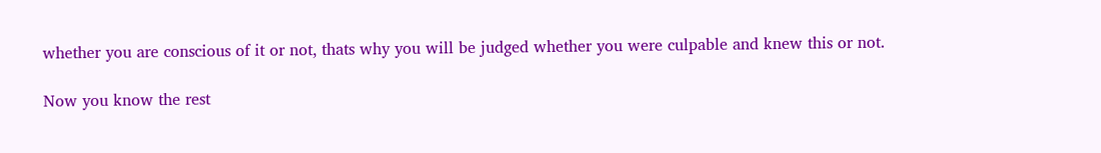whether you are conscious of it or not, thats why you will be judged whether you were culpable and knew this or not.

Now you know the rest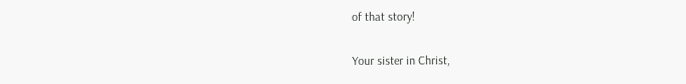of that story!

Your sister in Christ,